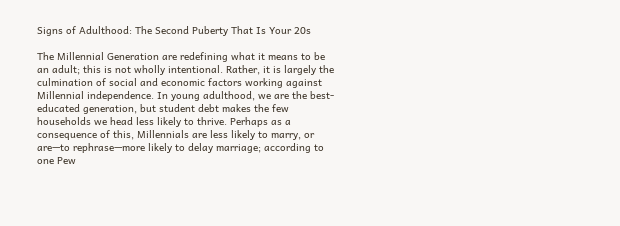Signs of Adulthood: The Second Puberty That Is Your 20s

The Millennial Generation are redefining what it means to be an adult; this is not wholly intentional. Rather, it is largely the culmination of social and economic factors working against Millennial independence. In young adulthood, we are the best-educated generation, but student debt makes the few households we head less likely to thrive. Perhaps as a consequence of this, Millennials are less likely to marry, or are—to rephrase—more likely to delay marriage; according to one Pew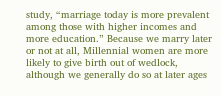study, “marriage today is more prevalent among those with higher incomes and more education.” Because we marry later or not at all, Millennial women are more likely to give birth out of wedlock, although we generally do so at later ages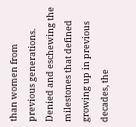than women from previous generations. Denied and eschewing the milestones that defined growing up in previous decades, the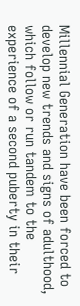Millennial Generation have been forced to develop new trends and signs of adulthood, which follow or run tandem to the experience of a second puberty in their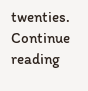twenties. Continue reading